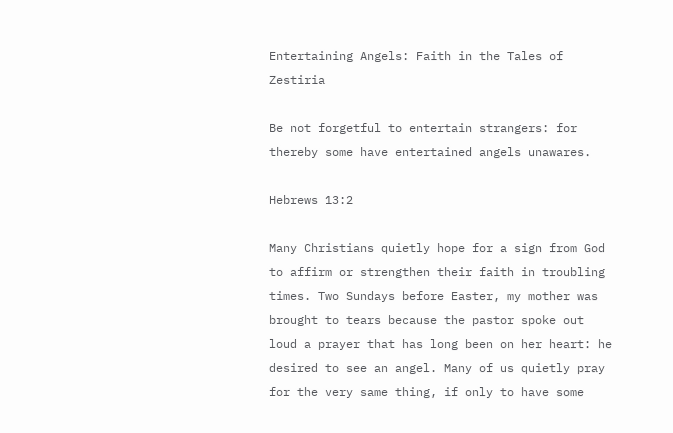Entertaining Angels: Faith in the Tales of Zestiria

Be not forgetful to entertain strangers: for thereby some have entertained angels unawares.

Hebrews 13:2

Many Christians quietly hope for a sign from God to affirm or strengthen their faith in troubling times. Two Sundays before Easter, my mother was brought to tears because the pastor spoke out loud a prayer that has long been on her heart: he desired to see an angel. Many of us quietly pray for the very same thing, if only to have some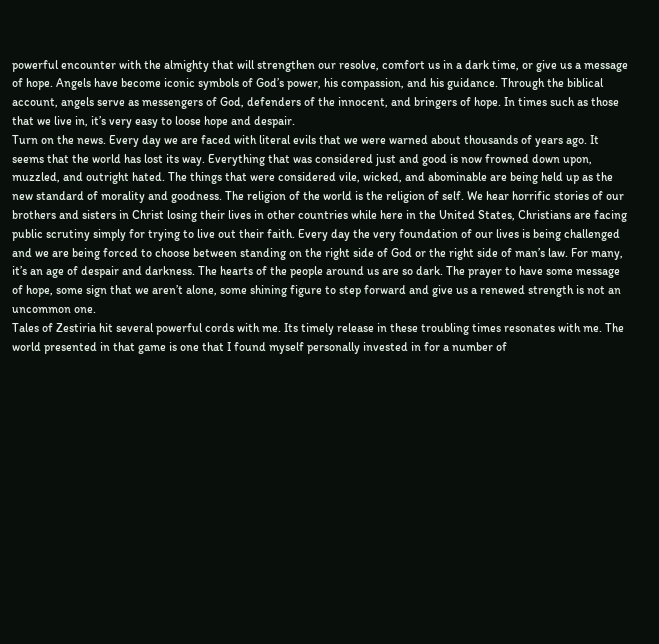powerful encounter with the almighty that will strengthen our resolve, comfort us in a dark time, or give us a message of hope. Angels have become iconic symbols of God’s power, his compassion, and his guidance. Through the biblical account, angels serve as messengers of God, defenders of the innocent, and bringers of hope. In times such as those that we live in, it’s very easy to loose hope and despair.
Turn on the news. Every day we are faced with literal evils that we were warned about thousands of years ago. It seems that the world has lost its way. Everything that was considered just and good is now frowned down upon, muzzled, and outright hated. The things that were considered vile, wicked, and abominable are being held up as the new standard of morality and goodness. The religion of the world is the religion of self. We hear horrific stories of our brothers and sisters in Christ losing their lives in other countries while here in the United States, Christians are facing public scrutiny simply for trying to live out their faith. Every day the very foundation of our lives is being challenged and we are being forced to choose between standing on the right side of God or the right side of man’s law. For many, it’s an age of despair and darkness. The hearts of the people around us are so dark. The prayer to have some message of hope, some sign that we aren’t alone, some shining figure to step forward and give us a renewed strength is not an uncommon one.
Tales of Zestiria hit several powerful cords with me. Its timely release in these troubling times resonates with me. The world presented in that game is one that I found myself personally invested in for a number of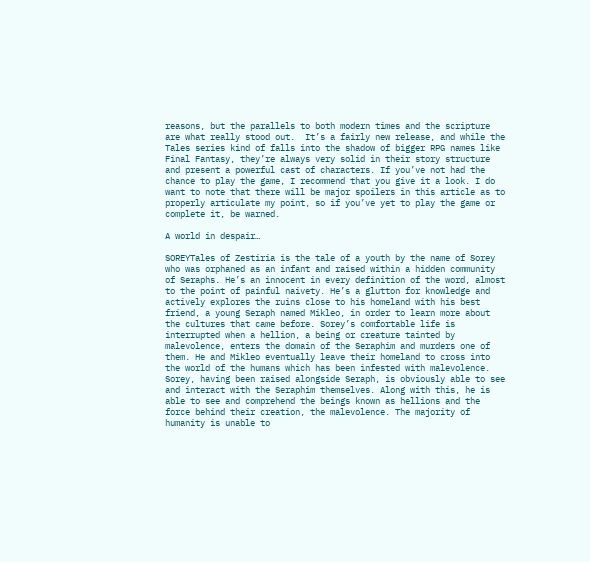reasons, but the parallels to both modern times and the scripture are what really stood out.  It’s a fairly new release, and while the Tales series kind of falls into the shadow of bigger RPG names like Final Fantasy, they’re always very solid in their story structure and present a powerful cast of characters. If you’ve not had the chance to play the game, I recommend that you give it a look. I do want to note that there will be major spoilers in this article as to properly articulate my point, so if you’ve yet to play the game or complete it, be warned.

A world in despair…

SOREYTales of Zestiria is the tale of a youth by the name of Sorey who was orphaned as an infant and raised within a hidden community of Seraphs. He’s an innocent in every definition of the word, almost to the point of painful naivety. He’s a glutton for knowledge and actively explores the ruins close to his homeland with his best friend, a young Seraph named Mikleo, in order to learn more about the cultures that came before. Sorey’s comfortable life is interrupted when a hellion, a being or creature tainted by malevolence, enters the domain of the Seraphim and murders one of them. He and Mikleo eventually leave their homeland to cross into the world of the humans which has been infested with malevolence.
Sorey, having been raised alongside Seraph, is obviously able to see and interact with the Seraphim themselves. Along with this, he is able to see and comprehend the beings known as hellions and the force behind their creation, the malevolence. The majority of humanity is unable to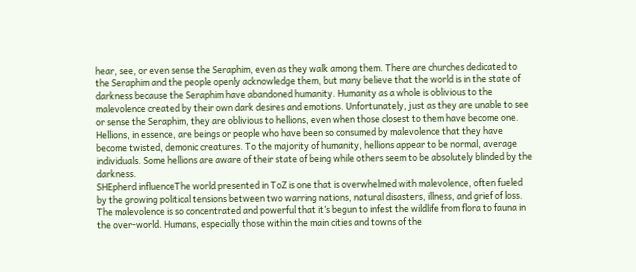hear, see, or even sense the Seraphim, even as they walk among them. There are churches dedicated to the Seraphim and the people openly acknowledge them, but many believe that the world is in the state of darkness because the Seraphim have abandoned humanity. Humanity as a whole is oblivious to the malevolence created by their own dark desires and emotions. Unfortunately, just as they are unable to see or sense the Seraphim, they are oblivious to hellions, even when those closest to them have become one. Hellions, in essence, are beings or people who have been so consumed by malevolence that they have become twisted, demonic creatures. To the majority of humanity, hellions appear to be normal, average individuals. Some hellions are aware of their state of being while others seem to be absolutely blinded by the darkness.
SHEpherd influenceThe world presented in ToZ is one that is overwhelmed with malevolence, often fueled by the growing political tensions between two warring nations, natural disasters, illness, and grief of loss. The malevolence is so concentrated and powerful that it’s begun to infest the wildlife from flora to fauna in the over-world. Humans, especially those within the main cities and towns of the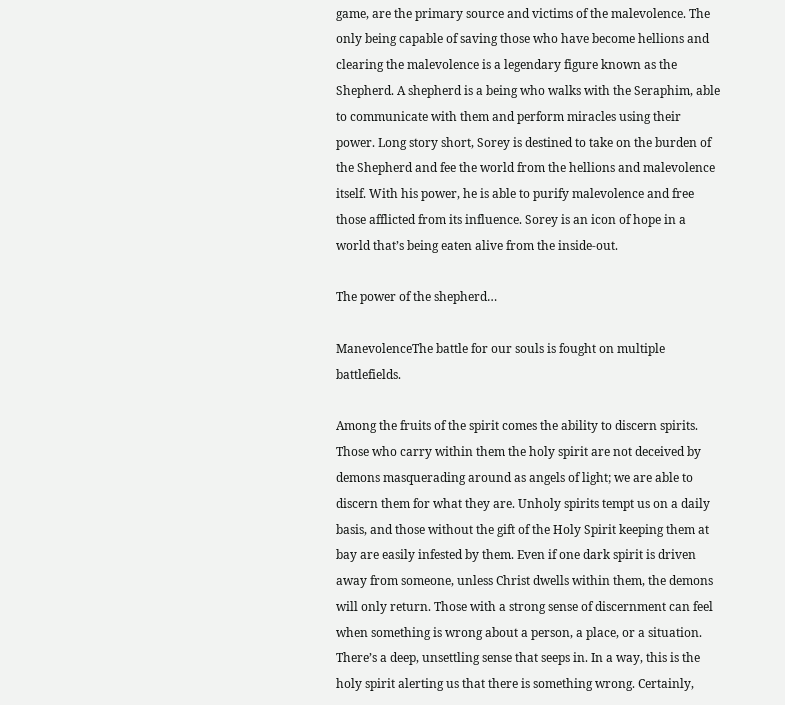game, are the primary source and victims of the malevolence. The only being capable of saving those who have become hellions and clearing the malevolence is a legendary figure known as the Shepherd. A shepherd is a being who walks with the Seraphim, able to communicate with them and perform miracles using their power. Long story short, Sorey is destined to take on the burden of the Shepherd and fee the world from the hellions and malevolence itself. With his power, he is able to purify malevolence and free those afflicted from its influence. Sorey is an icon of hope in a world that’s being eaten alive from the inside-out.

The power of the shepherd…

ManevolenceThe battle for our souls is fought on multiple battlefields.

Among the fruits of the spirit comes the ability to discern spirits. Those who carry within them the holy spirit are not deceived by demons masquerading around as angels of light; we are able to discern them for what they are. Unholy spirits tempt us on a daily basis, and those without the gift of the Holy Spirit keeping them at bay are easily infested by them. Even if one dark spirit is driven away from someone, unless Christ dwells within them, the demons will only return. Those with a strong sense of discernment can feel when something is wrong about a person, a place, or a situation. There’s a deep, unsettling sense that seeps in. In a way, this is the holy spirit alerting us that there is something wrong. Certainly,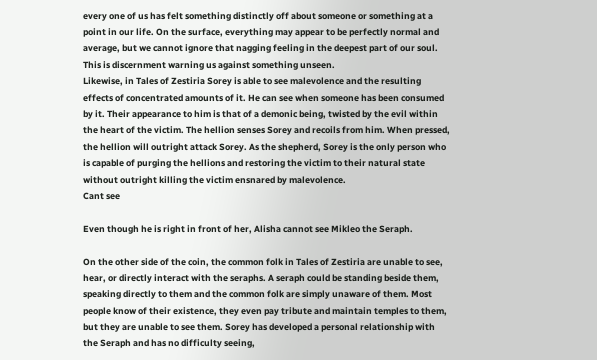every one of us has felt something distinctly off about someone or something at a point in our life. On the surface, everything may appear to be perfectly normal and average, but we cannot ignore that nagging feeling in the deepest part of our soul. This is discernment warning us against something unseen.
Likewise, in Tales of Zestiria Sorey is able to see malevolence and the resulting effects of concentrated amounts of it. He can see when someone has been consumed by it. Their appearance to him is that of a demonic being, twisted by the evil within the heart of the victim. The hellion senses Sorey and recoils from him. When pressed, the hellion will outright attack Sorey. As the shepherd, Sorey is the only person who is capable of purging the hellions and restoring the victim to their natural state without outright killing the victim ensnared by malevolence.
Cant see

Even though he is right in front of her, Alisha cannot see Mikleo the Seraph.

On the other side of the coin, the common folk in Tales of Zestiria are unable to see, hear, or directly interact with the seraphs. A seraph could be standing beside them, speaking directly to them and the common folk are simply unaware of them. Most people know of their existence, they even pay tribute and maintain temples to them, but they are unable to see them. Sorey has developed a personal relationship with the Seraph and has no difficulty seeing,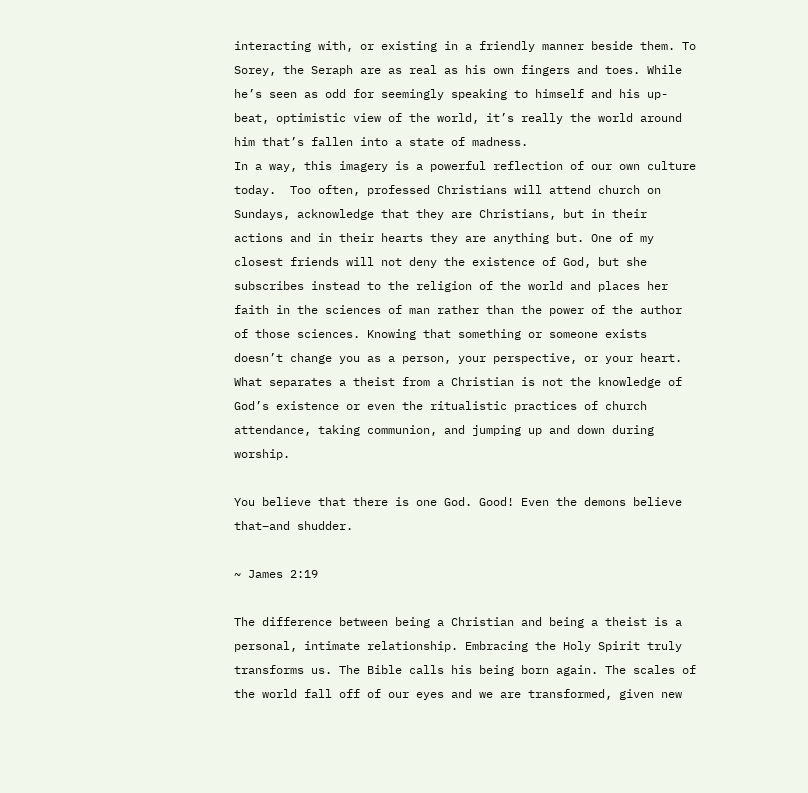interacting with, or existing in a friendly manner beside them. To Sorey, the Seraph are as real as his own fingers and toes. While he’s seen as odd for seemingly speaking to himself and his up-beat, optimistic view of the world, it’s really the world around him that’s fallen into a state of madness.
In a way, this imagery is a powerful reflection of our own culture today.  Too often, professed Christians will attend church on Sundays, acknowledge that they are Christians, but in their actions and in their hearts they are anything but. One of my closest friends will not deny the existence of God, but she subscribes instead to the religion of the world and places her faith in the sciences of man rather than the power of the author of those sciences. Knowing that something or someone exists doesn’t change you as a person, your perspective, or your heart. What separates a theist from a Christian is not the knowledge of God’s existence or even the ritualistic practices of church attendance, taking communion, and jumping up and down during worship.

You believe that there is one God. Good! Even the demons believe that–and shudder.

~ James 2:19

The difference between being a Christian and being a theist is a personal, intimate relationship. Embracing the Holy Spirit truly transforms us. The Bible calls his being born again. The scales of the world fall off of our eyes and we are transformed, given new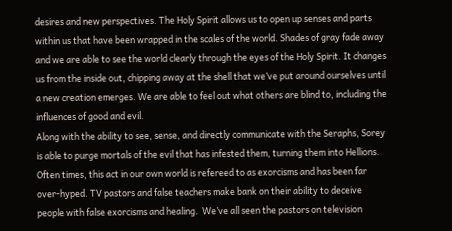desires and new perspectives. The Holy Spirit allows us to open up senses and parts within us that have been wrapped in the scales of the world. Shades of gray fade away and we are able to see the world clearly through the eyes of the Holy Spirit. It changes us from the inside out, chipping away at the shell that we’ve put around ourselves until a new creation emerges. We are able to feel out what others are blind to, including the influences of good and evil.
Along with the ability to see, sense, and directly communicate with the Seraphs, Sorey is able to purge mortals of the evil that has infested them, turning them into Hellions. Often times, this act in our own world is refereed to as exorcisms and has been far over-hyped. TV pastors and false teachers make bank on their ability to deceive people with false exorcisms and healing.  We’ve all seen the pastors on television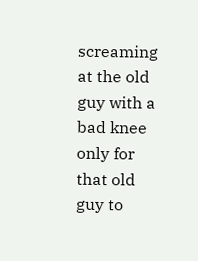screaming at the old guy with a bad knee only for that old guy to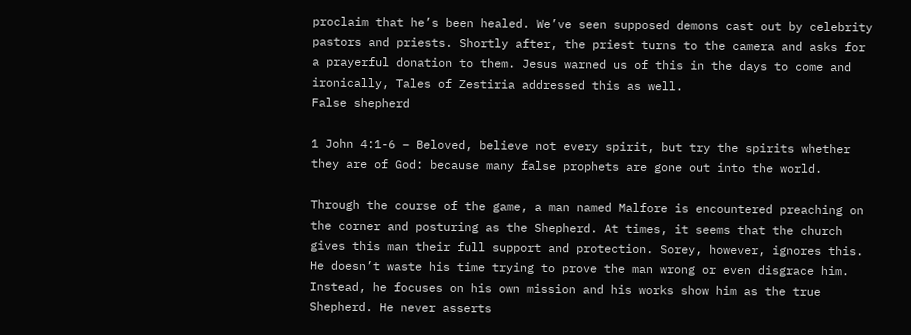proclaim that he’s been healed. We’ve seen supposed demons cast out by celebrity pastors and priests. Shortly after, the priest turns to the camera and asks for a prayerful donation to them. Jesus warned us of this in the days to come and ironically, Tales of Zestiria addressed this as well.
False shepherd

1 John 4:1-6 – Beloved, believe not every spirit, but try the spirits whether they are of God: because many false prophets are gone out into the world.

Through the course of the game, a man named Malfore is encountered preaching on the corner and posturing as the Shepherd. At times, it seems that the church gives this man their full support and protection. Sorey, however, ignores this. He doesn’t waste his time trying to prove the man wrong or even disgrace him. Instead, he focuses on his own mission and his works show him as the true Shepherd. He never asserts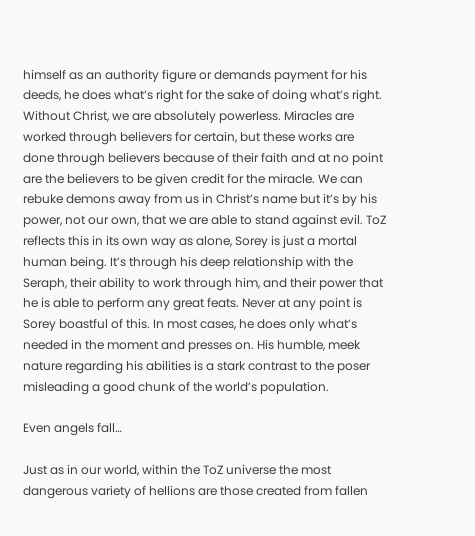himself as an authority figure or demands payment for his deeds, he does what’s right for the sake of doing what’s right.
Without Christ, we are absolutely powerless. Miracles are worked through believers for certain, but these works are done through believers because of their faith and at no point are the believers to be given credit for the miracle. We can rebuke demons away from us in Christ’s name but it’s by his power, not our own, that we are able to stand against evil. ToZ reflects this in its own way as alone, Sorey is just a mortal human being. It’s through his deep relationship with the Seraph, their ability to work through him, and their power that he is able to perform any great feats. Never at any point is Sorey boastful of this. In most cases, he does only what’s needed in the moment and presses on. His humble, meek nature regarding his abilities is a stark contrast to the poser misleading a good chunk of the world’s population.

Even angels fall…

Just as in our world, within the ToZ universe the most dangerous variety of hellions are those created from fallen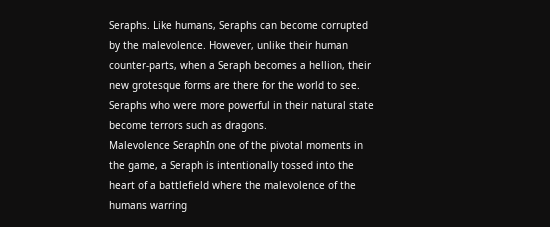Seraphs. Like humans, Seraphs can become corrupted by the malevolence. However, unlike their human counter-parts, when a Seraph becomes a hellion, their new grotesque forms are there for the world to see. Seraphs who were more powerful in their natural state become terrors such as dragons.
Malevolence SeraphIn one of the pivotal moments in the game, a Seraph is intentionally tossed into the heart of a battlefield where the malevolence of the humans warring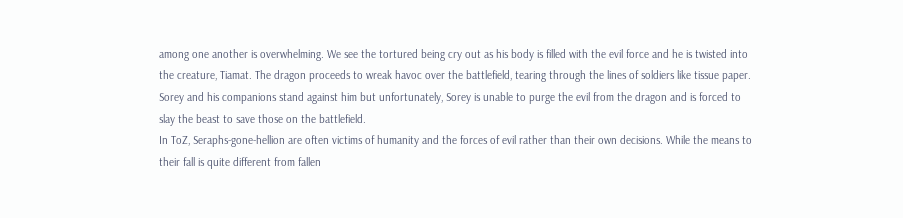among one another is overwhelming. We see the tortured being cry out as his body is filled with the evil force and he is twisted into the creature, Tiamat. The dragon proceeds to wreak havoc over the battlefield, tearing through the lines of soldiers like tissue paper. Sorey and his companions stand against him but unfortunately, Sorey is unable to purge the evil from the dragon and is forced to slay the beast to save those on the battlefield.
In ToZ, Seraphs-gone-hellion are often victims of humanity and the forces of evil rather than their own decisions. While the means to their fall is quite different from fallen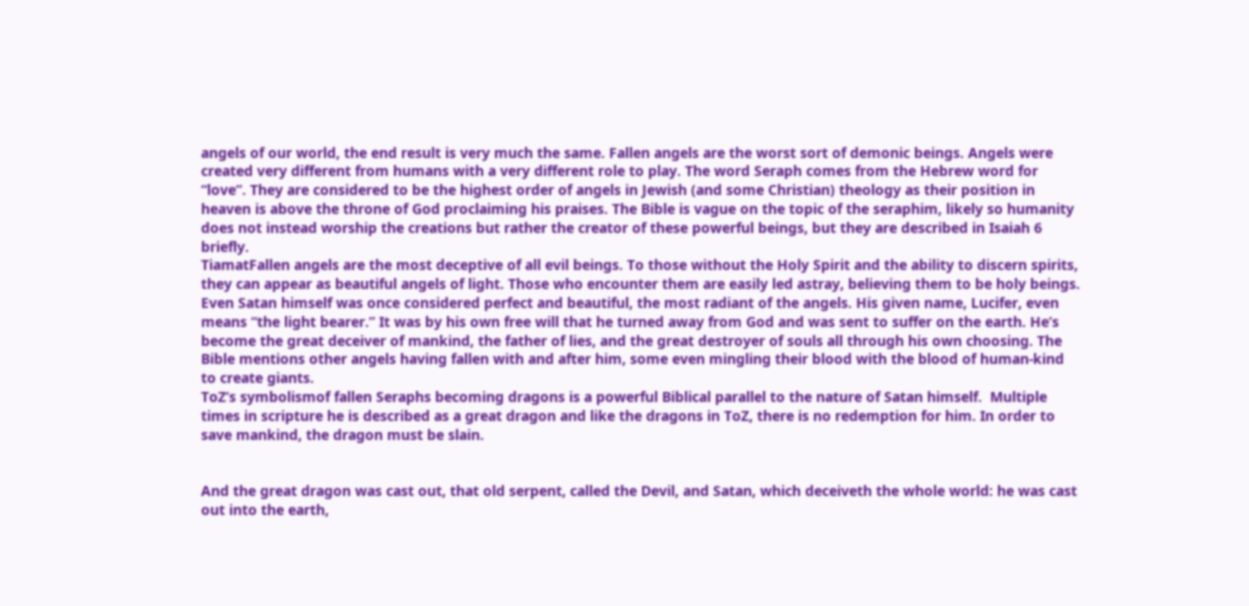angels of our world, the end result is very much the same. Fallen angels are the worst sort of demonic beings. Angels were created very different from humans with a very different role to play. The word Seraph comes from the Hebrew word for “love”. They are considered to be the highest order of angels in Jewish (and some Christian) theology as their position in heaven is above the throne of God proclaiming his praises. The Bible is vague on the topic of the seraphim, likely so humanity does not instead worship the creations but rather the creator of these powerful beings, but they are described in Isaiah 6 briefly.
TiamatFallen angels are the most deceptive of all evil beings. To those without the Holy Spirit and the ability to discern spirits, they can appear as beautiful angels of light. Those who encounter them are easily led astray, believing them to be holy beings. Even Satan himself was once considered perfect and beautiful, the most radiant of the angels. His given name, Lucifer, even means “the light bearer.” It was by his own free will that he turned away from God and was sent to suffer on the earth. He’s become the great deceiver of mankind, the father of lies, and the great destroyer of souls all through his own choosing. The Bible mentions other angels having fallen with and after him, some even mingling their blood with the blood of human-kind to create giants.
ToZ’s symbolismof fallen Seraphs becoming dragons is a powerful Biblical parallel to the nature of Satan himself.  Multiple times in scripture he is described as a great dragon and like the dragons in ToZ, there is no redemption for him. In order to save mankind, the dragon must be slain.


And the great dragon was cast out, that old serpent, called the Devil, and Satan, which deceiveth the whole world: he was cast out into the earth,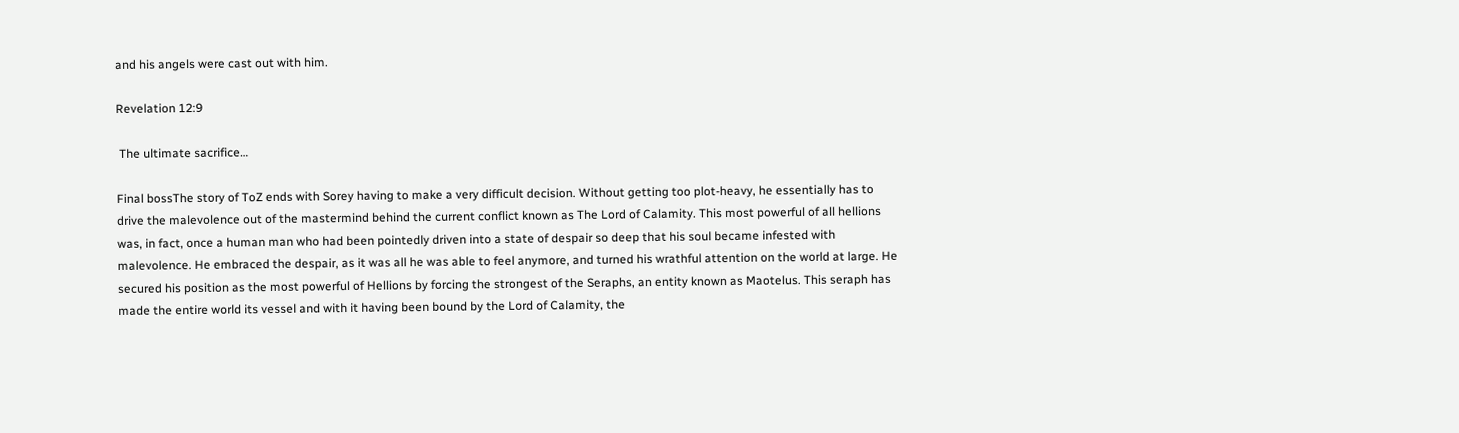and his angels were cast out with him.

Revelation 12:9

 The ultimate sacrifice…

Final bossThe story of ToZ ends with Sorey having to make a very difficult decision. Without getting too plot-heavy, he essentially has to drive the malevolence out of the mastermind behind the current conflict known as The Lord of Calamity. This most powerful of all hellions was, in fact, once a human man who had been pointedly driven into a state of despair so deep that his soul became infested with malevolence. He embraced the despair, as it was all he was able to feel anymore, and turned his wrathful attention on the world at large. He secured his position as the most powerful of Hellions by forcing the strongest of the Seraphs, an entity known as Maotelus. This seraph has made the entire world its vessel and with it having been bound by the Lord of Calamity, the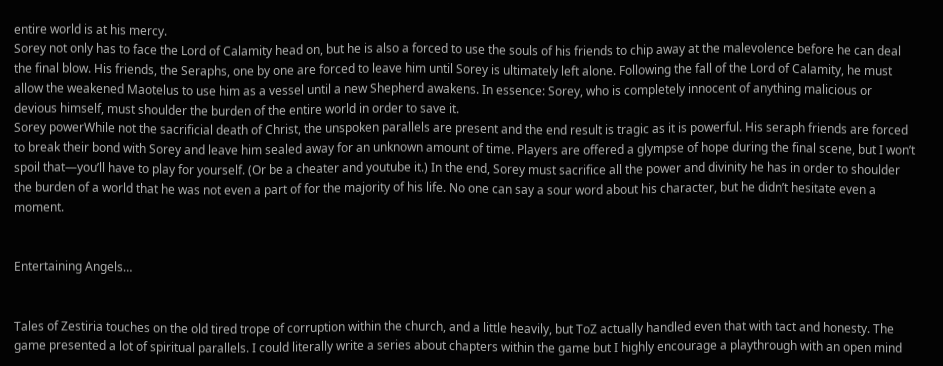entire world is at his mercy.
Sorey not only has to face the Lord of Calamity head on, but he is also a forced to use the souls of his friends to chip away at the malevolence before he can deal the final blow. His friends, the Seraphs, one by one are forced to leave him until Sorey is ultimately left alone. Following the fall of the Lord of Calamity, he must allow the weakened Maotelus to use him as a vessel until a new Shepherd awakens. In essence: Sorey, who is completely innocent of anything malicious or devious himself, must shoulder the burden of the entire world in order to save it.
Sorey powerWhile not the sacrificial death of Christ, the unspoken parallels are present and the end result is tragic as it is powerful. His seraph friends are forced to break their bond with Sorey and leave him sealed away for an unknown amount of time. Players are offered a glympse of hope during the final scene, but I won’t spoil that—you’ll have to play for yourself. (Or be a cheater and youtube it.) In the end, Sorey must sacrifice all the power and divinity he has in order to shoulder the burden of a world that he was not even a part of for the majority of his life. No one can say a sour word about his character, but he didn’t hesitate even a moment.


Entertaining Angels…


Tales of Zestiria touches on the old tired trope of corruption within the church, and a little heavily, but ToZ actually handled even that with tact and honesty. The game presented a lot of spiritual parallels. I could literally write a series about chapters within the game but I highly encourage a playthrough with an open mind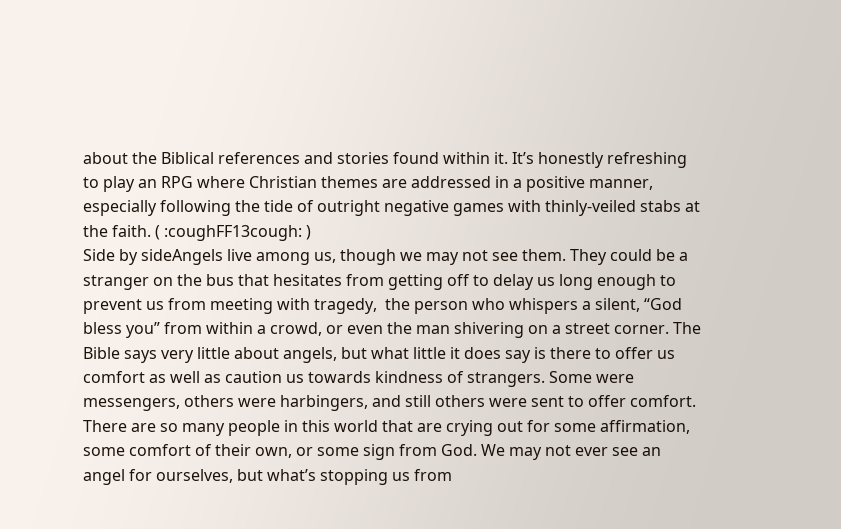about the Biblical references and stories found within it. It’s honestly refreshing to play an RPG where Christian themes are addressed in a positive manner, especially following the tide of outright negative games with thinly-veiled stabs at the faith. ( :coughFF13cough: )
Side by sideAngels live among us, though we may not see them. They could be a stranger on the bus that hesitates from getting off to delay us long enough to prevent us from meeting with tragedy,  the person who whispers a silent, “God bless you” from within a crowd, or even the man shivering on a street corner. The Bible says very little about angels, but what little it does say is there to offer us comfort as well as caution us towards kindness of strangers. Some were messengers, others were harbingers, and still others were sent to offer comfort. There are so many people in this world that are crying out for some affirmation, some comfort of their own, or some sign from God. We may not ever see an angel for ourselves, but what’s stopping us from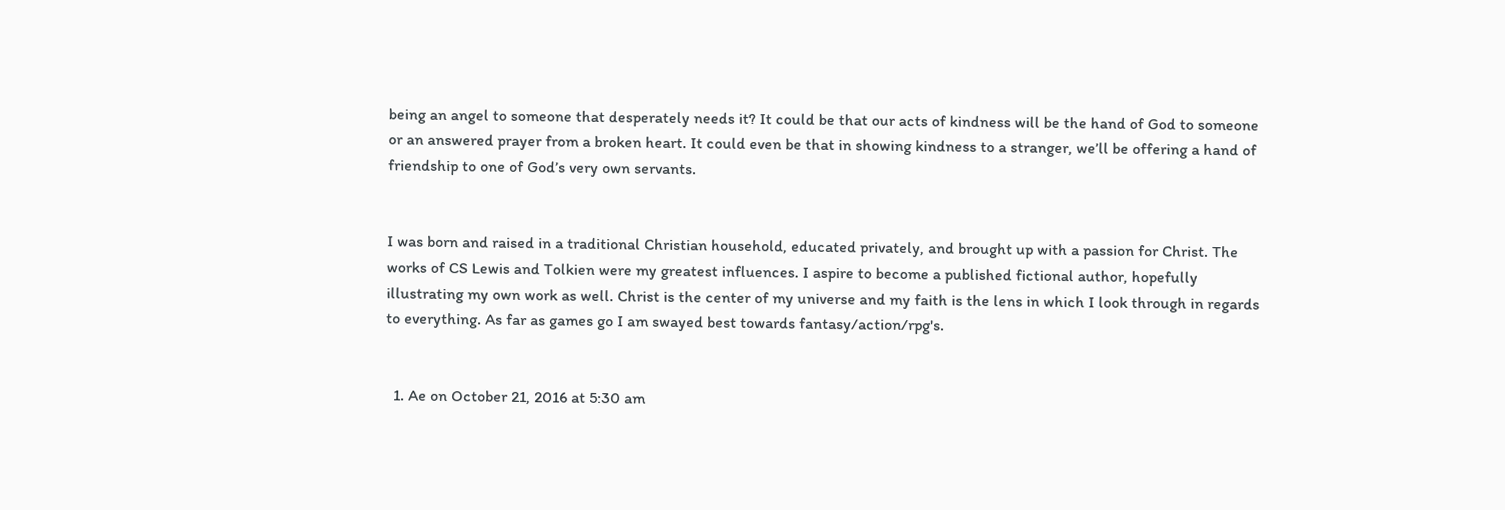being an angel to someone that desperately needs it? It could be that our acts of kindness will be the hand of God to someone or an answered prayer from a broken heart. It could even be that in showing kindness to a stranger, we’ll be offering a hand of friendship to one of God’s very own servants.


I was born and raised in a traditional Christian household, educated privately, and brought up with a passion for Christ. The works of CS Lewis and Tolkien were my greatest influences. I aspire to become a published fictional author, hopefully illustrating my own work as well. Christ is the center of my universe and my faith is the lens in which I look through in regards to everything. As far as games go I am swayed best towards fantasy/action/rpg's.


  1. Ae on October 21, 2016 at 5:30 am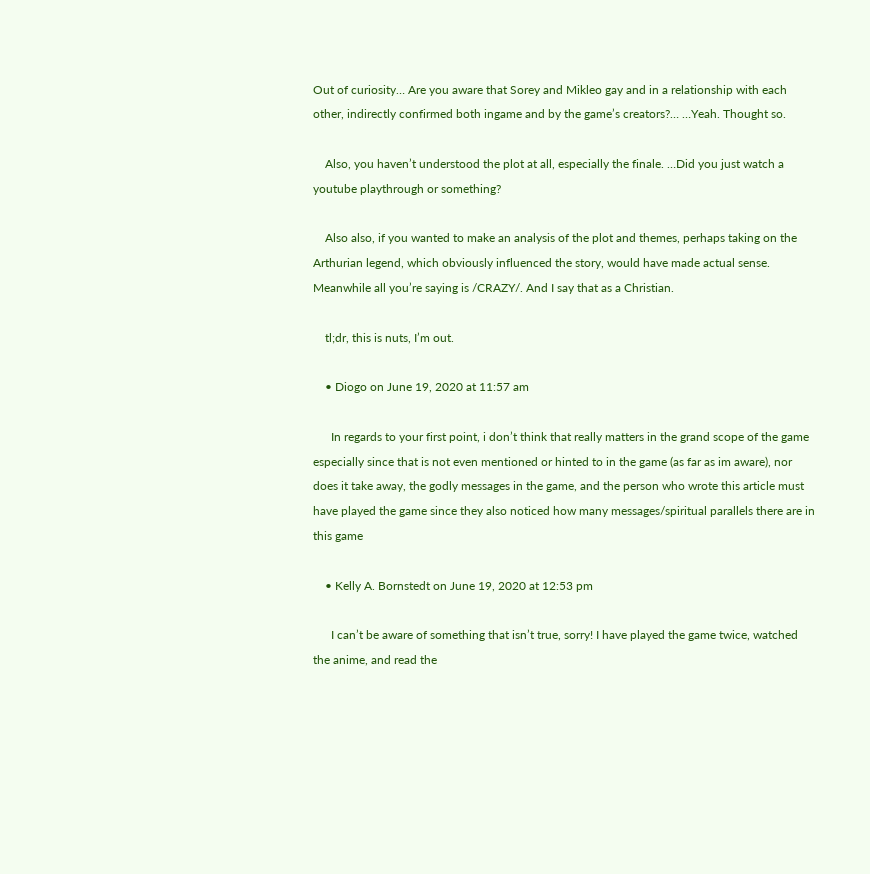Out of curiosity… Are you aware that Sorey and Mikleo gay and in a relationship with each other, indirectly confirmed both ingame and by the game’s creators?… …Yeah. Thought so.

    Also, you haven’t understood the plot at all, especially the finale. …Did you just watch a youtube playthrough or something?

    Also also, if you wanted to make an analysis of the plot and themes, perhaps taking on the Arthurian legend, which obviously influenced the story, would have made actual sense. Meanwhile all you’re saying is /CRAZY/. And I say that as a Christian.

    tl;dr, this is nuts, I’m out.

    • Diogo on June 19, 2020 at 11:57 am

      In regards to your first point, i don’t think that really matters in the grand scope of the game especially since that is not even mentioned or hinted to in the game (as far as im aware), nor does it take away, the godly messages in the game, and the person who wrote this article must have played the game since they also noticed how many messages/spiritual parallels there are in this game

    • Kelly A. Bornstedt on June 19, 2020 at 12:53 pm

      I can’t be aware of something that isn’t true, sorry! I have played the game twice, watched the anime, and read the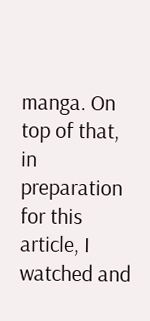manga. On top of that, in preparation for this article, I watched and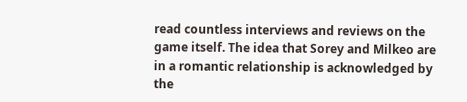read countless interviews and reviews on the game itself. The idea that Sorey and Milkeo are in a romantic relationship is acknowledged by the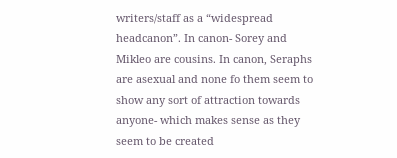writers/staff as a “widespread headcanon”. In canon- Sorey and Mikleo are cousins. In canon, Seraphs are asexual and none fo them seem to show any sort of attraction towards anyone- which makes sense as they seem to be created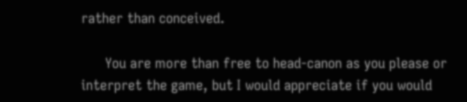rather than conceived.

      You are more than free to head-canon as you please or interpret the game, but I would appreciate if you would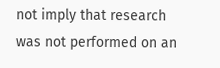not imply that research was not performed on an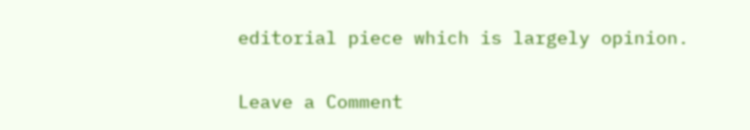editorial piece which is largely opinion.

Leave a Comment